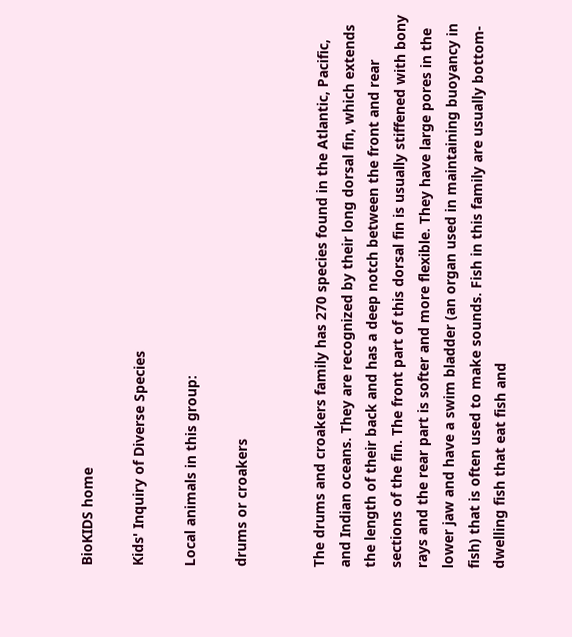BioKIDS home

Kids' Inquiry of Diverse Species

Local animals in this group:

drums or croakers


The drums and croakers family has 270 species found in the Atlantic, Pacific, and Indian oceans. They are recognized by their long dorsal fin, which extends the length of their back and has a deep notch between the front and rear sections of the fin. The front part of this dorsal fin is usually stiffened with bony rays and the rear part is softer and more flexible. They have large pores in the lower jaw and have a swim bladder (an organ used in maintaining buoyancy in fish) that is often used to make sounds. Fish in this family are usually bottom-dwelling fish that eat fish and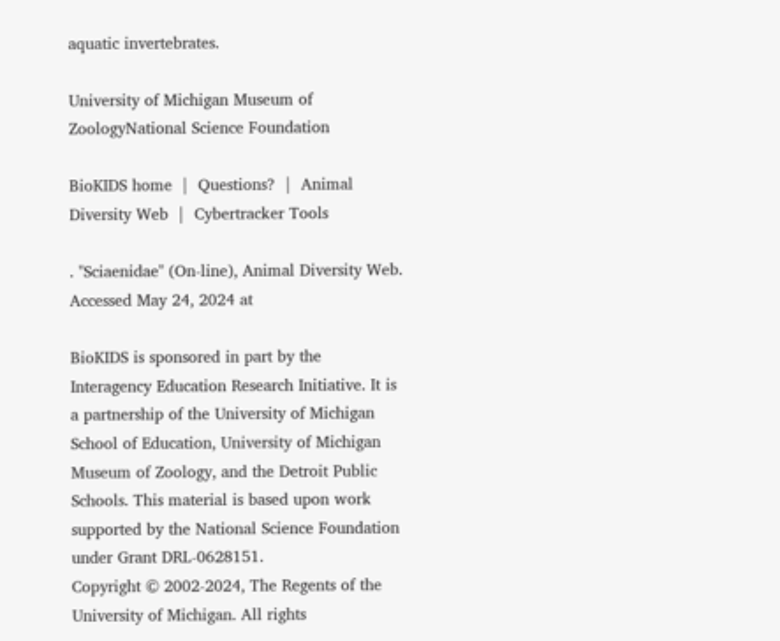aquatic invertebrates.

University of Michigan Museum of ZoologyNational Science Foundation

BioKIDS home  |  Questions?  |  Animal Diversity Web  |  Cybertracker Tools

. "Sciaenidae" (On-line), Animal Diversity Web. Accessed May 24, 2024 at

BioKIDS is sponsored in part by the Interagency Education Research Initiative. It is a partnership of the University of Michigan School of Education, University of Michigan Museum of Zoology, and the Detroit Public Schools. This material is based upon work supported by the National Science Foundation under Grant DRL-0628151.
Copyright © 2002-2024, The Regents of the University of Michigan. All rights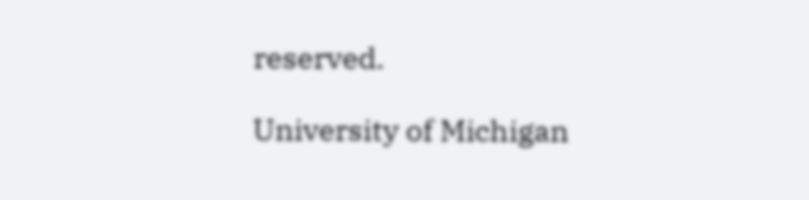reserved.

University of Michigan